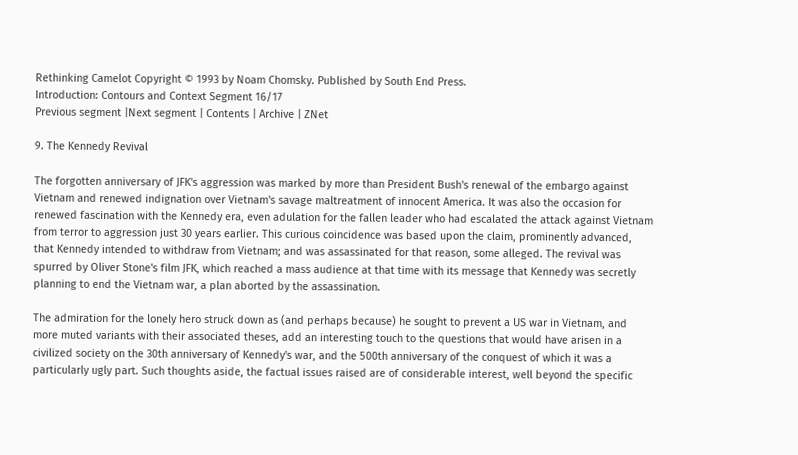Rethinking Camelot Copyright © 1993 by Noam Chomsky. Published by South End Press.
Introduction: Contours and Context Segment 16/17
Previous segment |Next segment | Contents | Archive | ZNet

9. The Kennedy Revival

The forgotten anniversary of JFK's aggression was marked by more than President Bush's renewal of the embargo against Vietnam and renewed indignation over Vietnam's savage maltreatment of innocent America. It was also the occasion for renewed fascination with the Kennedy era, even adulation for the fallen leader who had escalated the attack against Vietnam from terror to aggression just 30 years earlier. This curious coincidence was based upon the claim, prominently advanced, that Kennedy intended to withdraw from Vietnam; and was assassinated for that reason, some alleged. The revival was spurred by Oliver Stone's film JFK, which reached a mass audience at that time with its message that Kennedy was secretly planning to end the Vietnam war, a plan aborted by the assassination.

The admiration for the lonely hero struck down as (and perhaps because) he sought to prevent a US war in Vietnam, and more muted variants with their associated theses, add an interesting touch to the questions that would have arisen in a civilized society on the 30th anniversary of Kennedy's war, and the 500th anniversary of the conquest of which it was a particularly ugly part. Such thoughts aside, the factual issues raised are of considerable interest, well beyond the specific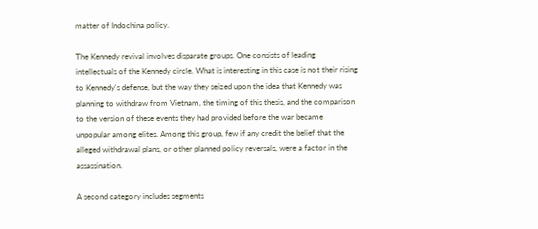matter of Indochina policy.

The Kennedy revival involves disparate groups. One consists of leading intellectuals of the Kennedy circle. What is interesting in this case is not their rising to Kennedy's defense, but the way they seized upon the idea that Kennedy was planning to withdraw from Vietnam, the timing of this thesis, and the comparison to the version of these events they had provided before the war became unpopular among elites. Among this group, few if any credit the belief that the alleged withdrawal plans, or other planned policy reversals, were a factor in the assassination.

A second category includes segments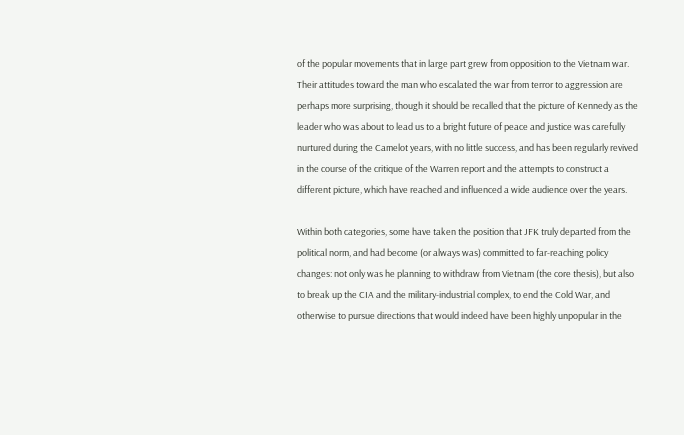of the popular movements that in large part grew from opposition to the Vietnam war. Their attitudes toward the man who escalated the war from terror to aggression are perhaps more surprising, though it should be recalled that the picture of Kennedy as the leader who was about to lead us to a bright future of peace and justice was carefully nurtured during the Camelot years, with no little success, and has been regularly revived in the course of the critique of the Warren report and the attempts to construct a different picture, which have reached and influenced a wide audience over the years.

Within both categories, some have taken the position that JFK truly departed from the political norm, and had become (or always was) committed to far-reaching policy changes: not only was he planning to withdraw from Vietnam (the core thesis), but also to break up the CIA and the military-industrial complex, to end the Cold War, and otherwise to pursue directions that would indeed have been highly unpopular in the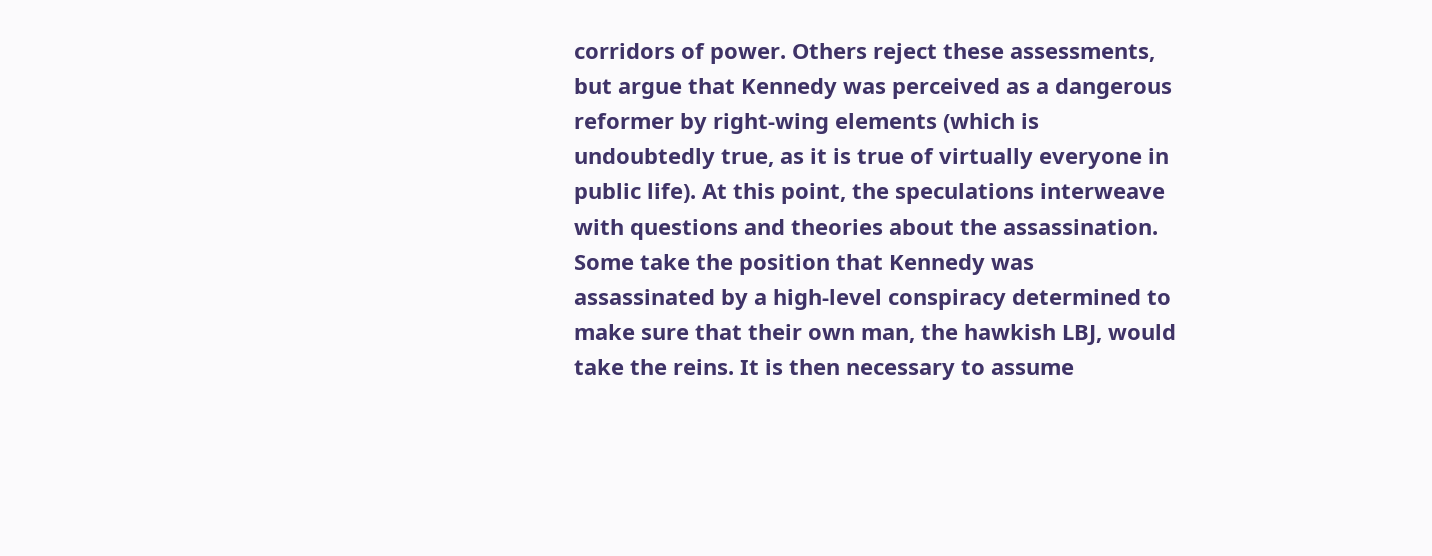corridors of power. Others reject these assessments, but argue that Kennedy was perceived as a dangerous reformer by right-wing elements (which is undoubtedly true, as it is true of virtually everyone in public life). At this point, the speculations interweave with questions and theories about the assassination. Some take the position that Kennedy was assassinated by a high-level conspiracy determined to make sure that their own man, the hawkish LBJ, would take the reins. It is then necessary to assume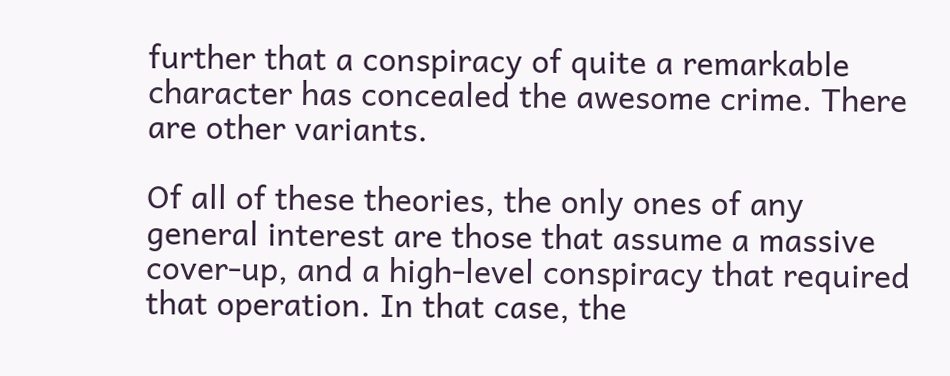further that a conspiracy of quite a remarkable character has concealed the awesome crime. There are other variants.

Of all of these theories, the only ones of any general interest are those that assume a massive cover-up, and a high-level conspiracy that required that operation. In that case, the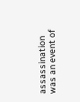assassination was an event of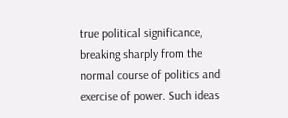true political significance, breaking sharply from the normal course of politics and exercise of power. Such ideas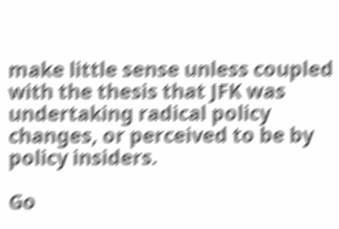make little sense unless coupled with the thesis that JFK was undertaking radical policy changes, or perceived to be by policy insiders.

Go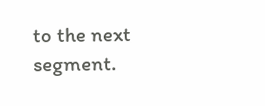to the next segment.